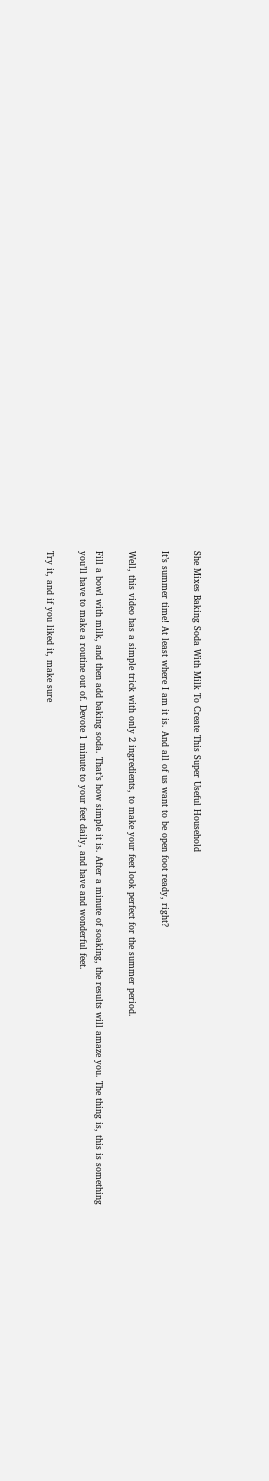She Mixes Baking Soda With Milk To Create This Super Useful Household

It’s summer time! At least where I am it is. And all of us want to be open foot ready, right?

Well, this video has a simple trick with only 2 ingredients, to make your feet look perfect for the summer period.

Fill a bowl with milk, and then add baking soda. That’s how simple it is. After a minute of soaking, the results will amaze you. The thing is, this is something you’ll have to make a routine out of. Devote 1 minute to your feet daily, and have and wonderful feet.

Try it, and if you liked it, make sure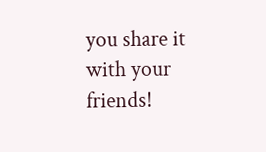you share it with your friends!